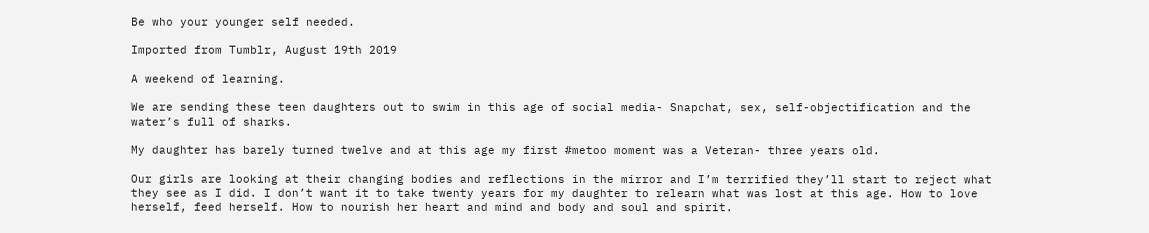Be who your younger self needed.

Imported from Tumblr, August 19th 2019

A weekend of learning.

We are sending these teen daughters out to swim in this age of social media- Snapchat, sex, self-objectification and the water’s full of sharks.

My daughter has barely turned twelve and at this age my first #metoo moment was a Veteran- three years old.

Our girls are looking at their changing bodies and reflections in the mirror and I’m terrified they’ll start to reject what they see as I did. I don’t want it to take twenty years for my daughter to relearn what was lost at this age. How to love herself, feed herself. How to nourish her heart and mind and body and soul and spirit.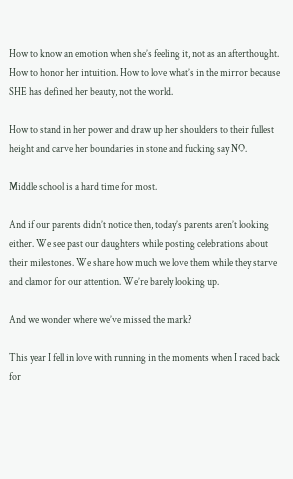How to know an emotion when she’s feeling it, not as an afterthought. How to honor her intuition. How to love what’s in the mirror because SHE has defined her beauty, not the world.

How to stand in her power and draw up her shoulders to their fullest height and carve her boundaries in stone and fucking say NO.

Middle school is a hard time for most.

And if our parents didn’t notice then, today’s parents aren’t looking either. We see past our daughters while posting celebrations about their milestones. We share how much we love them while they starve and clamor for our attention. We’re barely looking up.

And we wonder where we’ve missed the mark?

This year I fell in love with running in the moments when I raced back for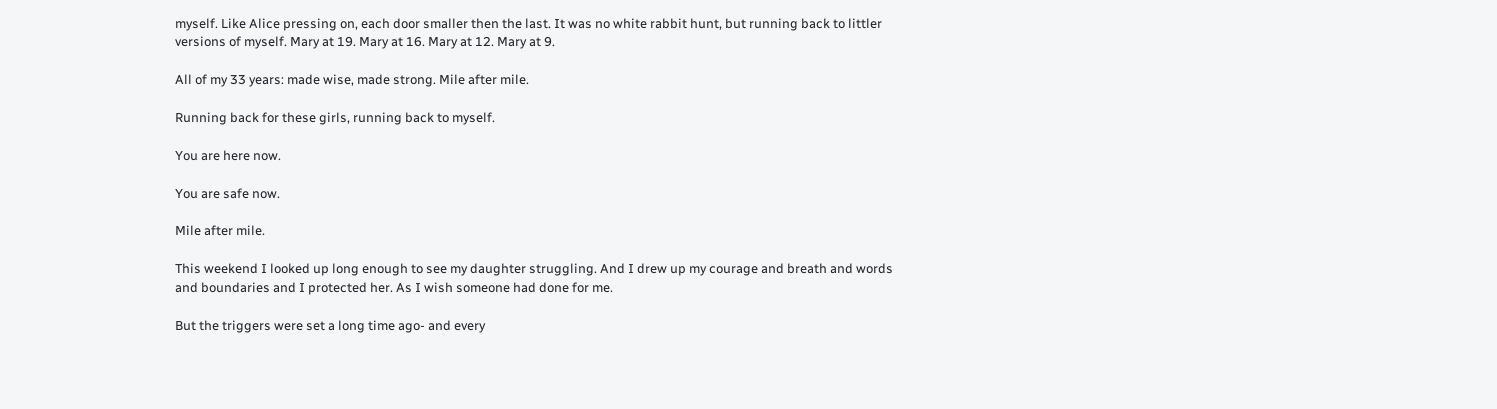myself. Like Alice pressing on, each door smaller then the last. It was no white rabbit hunt, but running back to littler versions of myself. Mary at 19. Mary at 16. Mary at 12. Mary at 9.

All of my 33 years: made wise, made strong. Mile after mile.

Running back for these girls, running back to myself.

You are here now.

You are safe now.

Mile after mile.

This weekend I looked up long enough to see my daughter struggling. And I drew up my courage and breath and words and boundaries and I protected her. As I wish someone had done for me.

But the triggers were set a long time ago- and every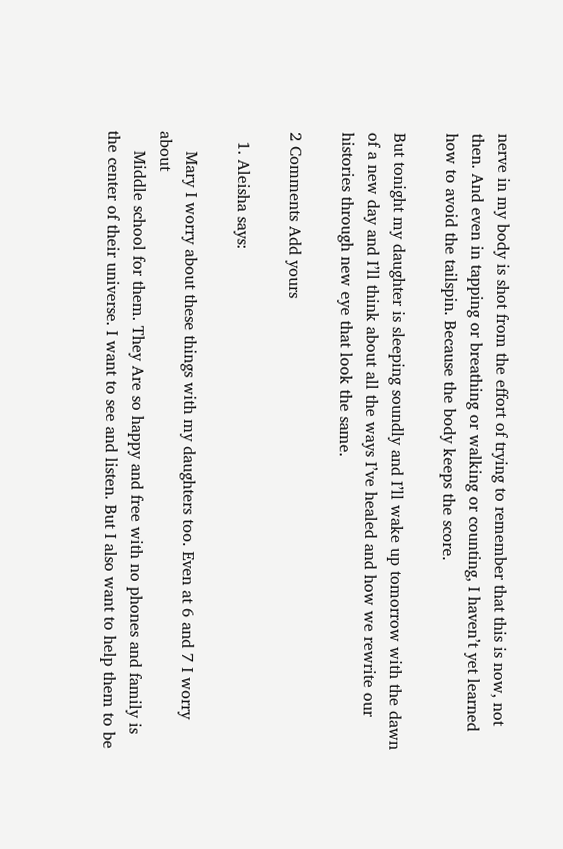nerve in my body is shot from the effort of trying to remember that this is now, not then. And even in tapping or breathing or walking or counting, I haven’t yet learned how to avoid the tailspin. Because the body keeps the score.

But tonight my daughter is sleeping soundly and I’ll wake up tomorrow with the dawn of a new day and I’ll think about all the ways I’ve healed and how we rewrite our histories through new eye that look the same.

2 Comments Add yours

  1. Aleisha says:

    Mary I worry about these things with my daughters too. Even at 6 and 7 I worry about
    Middle school for them. They Are so happy and free with no phones and family is the center of their universe. I want to see and listen. But I also want to help them to be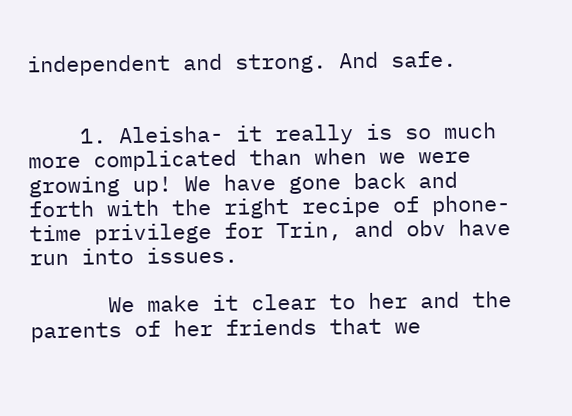independent and strong. And safe.


    1. Aleisha- it really is so much more complicated than when we were growing up! We have gone back and forth with the right recipe of phone-time privilege for Trin, and obv have run into issues.

      We make it clear to her and the parents of her friends that we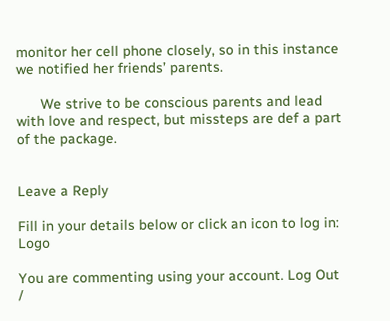monitor her cell phone closely, so in this instance we notified her friends’ parents.

      We strive to be conscious parents and lead with love and respect, but missteps are def a part of the package.


Leave a Reply

Fill in your details below or click an icon to log in: Logo

You are commenting using your account. Log Out /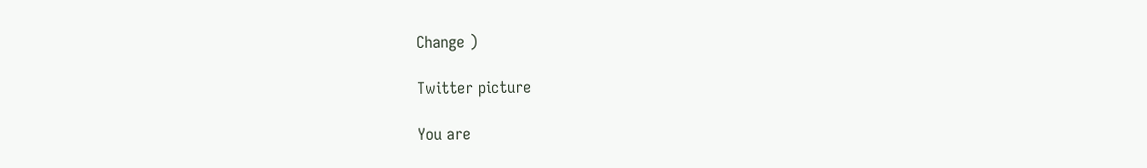Change )

Twitter picture

You are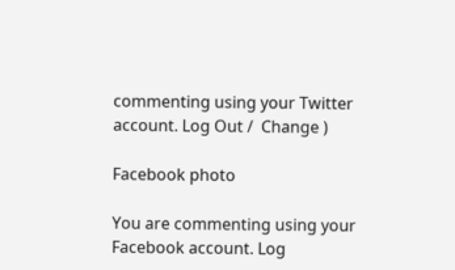commenting using your Twitter account. Log Out /  Change )

Facebook photo

You are commenting using your Facebook account. Log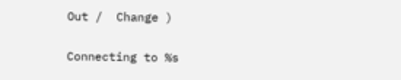Out /  Change )

Connecting to %s